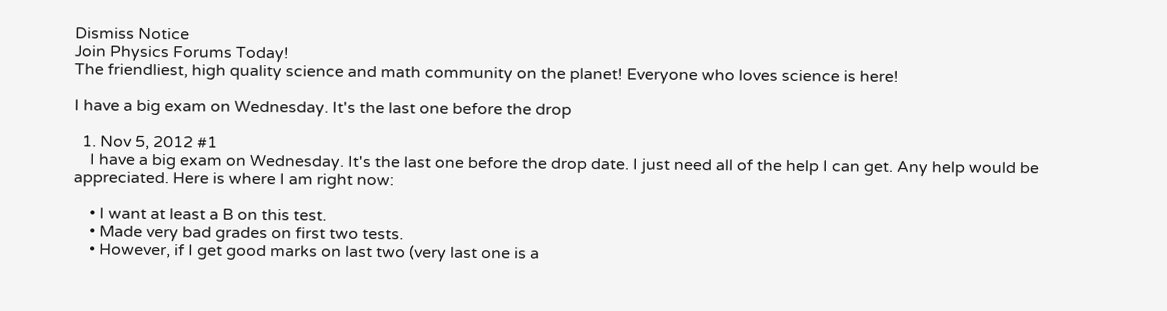Dismiss Notice
Join Physics Forums Today!
The friendliest, high quality science and math community on the planet! Everyone who loves science is here!

I have a big exam on Wednesday. It's the last one before the drop

  1. Nov 5, 2012 #1
    I have a big exam on Wednesday. It's the last one before the drop date. I just need all of the help I can get. Any help would be appreciated. Here is where I am right now:

    • I want at least a B on this test.
    • Made very bad grades on first two tests.
    • However, if I get good marks on last two (very last one is a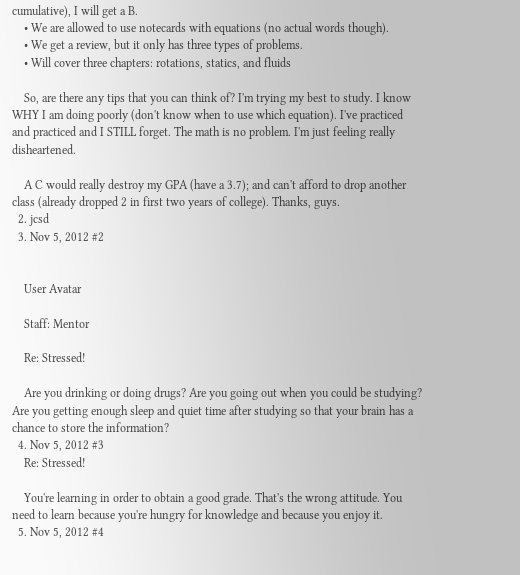cumulative), I will get a B.
    • We are allowed to use notecards with equations (no actual words though).
    • We get a review, but it only has three types of problems.
    • Will cover three chapters: rotations, statics, and fluids

    So, are there any tips that you can think of? I'm trying my best to study. I know WHY I am doing poorly (don't know when to use which equation). I've practiced and practiced and I STILL forget. The math is no problem. I'm just feeling really disheartened.

    A C would really destroy my GPA (have a 3.7); and can't afford to drop another class (already dropped 2 in first two years of college). Thanks, guys.
  2. jcsd
  3. Nov 5, 2012 #2


    User Avatar

    Staff: Mentor

    Re: Stressed!

    Are you drinking or doing drugs? Are you going out when you could be studying? Are you getting enough sleep and quiet time after studying so that your brain has a chance to store the information?
  4. Nov 5, 2012 #3
    Re: Stressed!

    You're learning in order to obtain a good grade. That's the wrong attitude. You need to learn because you're hungry for knowledge and because you enjoy it.
  5. Nov 5, 2012 #4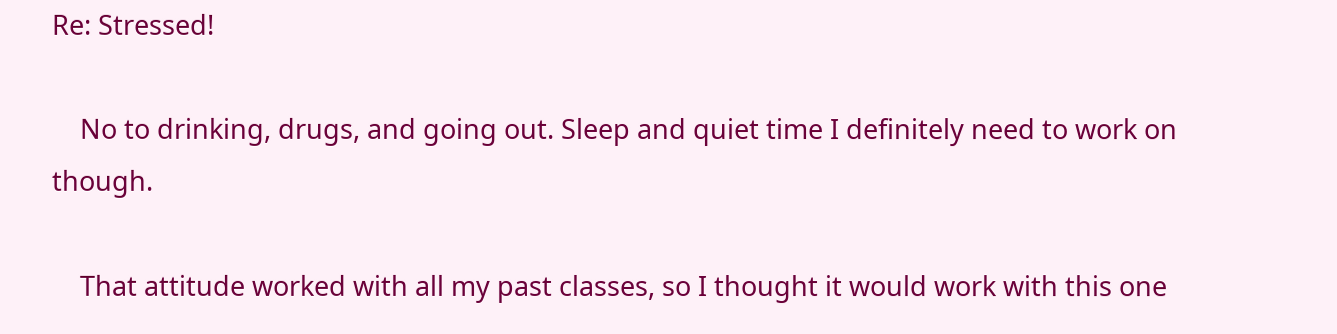Re: Stressed!

    No to drinking, drugs, and going out. Sleep and quiet time I definitely need to work on though.

    That attitude worked with all my past classes, so I thought it would work with this one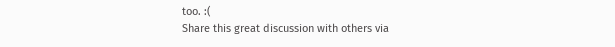too. :(
Share this great discussion with others via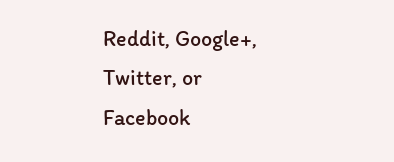Reddit, Google+, Twitter, or Facebook